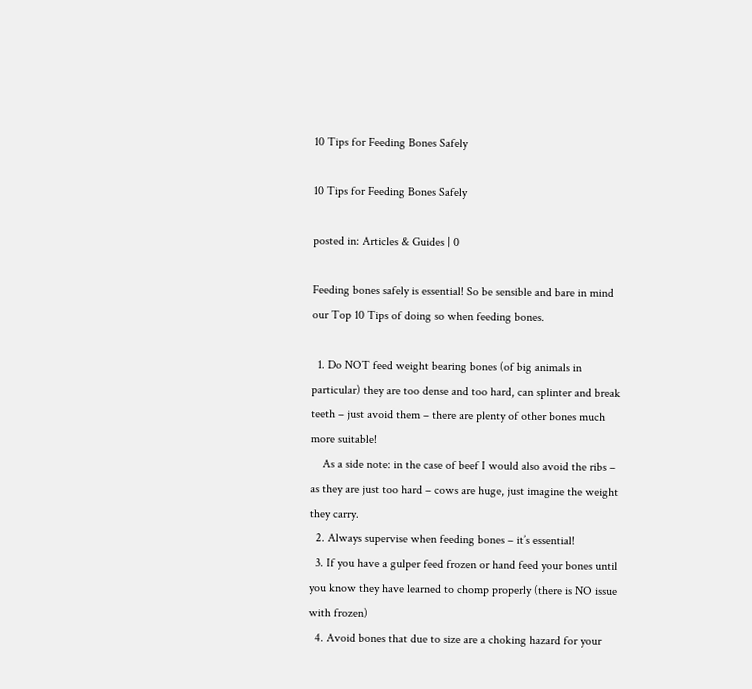10 Tips for Feeding Bones Safely

10 Tips for Feeding Bones Safely

posted in: Articles & Guides | 0

Feeding bones safely is essential! So be sensible and bare in mind our Top 10 Tips of doing so when feeding bones.

  1. Do NOT feed weight bearing bones (of big animals in particular) they are too dense and too hard, can splinter and break teeth – just avoid them – there are plenty of other bones much more suitable!
    As a side note: in the case of beef I would also avoid the ribs – as they are just too hard – cows are huge, just imagine the weight they carry.
  2. Always supervise when feeding bones – it’s essential!
  3. If you have a gulper feed frozen or hand feed your bones until you know they have learned to chomp properly (there is NO issue with frozen)
  4. Avoid bones that due to size are a choking hazard for your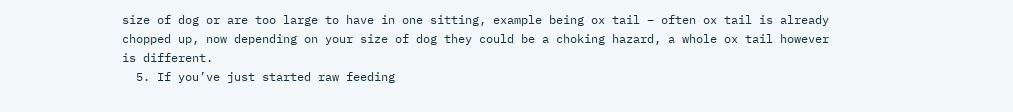size of dog or are too large to have in one sitting, example being ox tail – often ox tail is already chopped up, now depending on your size of dog they could be a choking hazard, a whole ox tail however is different.
  5. If you’ve just started raw feeding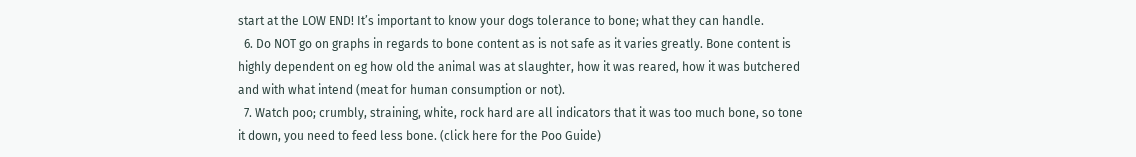start at the LOW END! It’s important to know your dogs tolerance to bone; what they can handle.
  6. Do NOT go on graphs in regards to bone content as is not safe as it varies greatly. Bone content is highly dependent on eg how old the animal was at slaughter, how it was reared, how it was butchered and with what intend (meat for human consumption or not).
  7. Watch poo; crumbly, straining, white, rock hard are all indicators that it was too much bone, so tone it down, you need to feed less bone. (click here for the Poo Guide)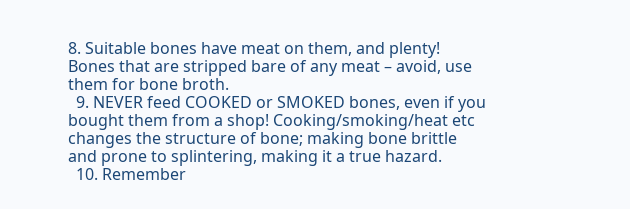8. Suitable bones have meat on them, and plenty! Bones that are stripped bare of any meat – avoid, use them for bone broth.
  9. NEVER feed COOKED or SMOKED bones, even if you bought them from a shop! Cooking/smoking/heat etc changes the structure of bone; making bone brittle and prone to splintering, making it a true hazard.
  10. Remember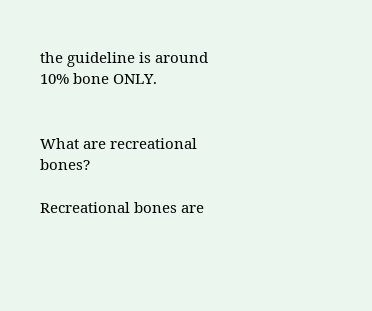the guideline is around 10% bone ONLY.


What are recreational bones?

Recreational bones are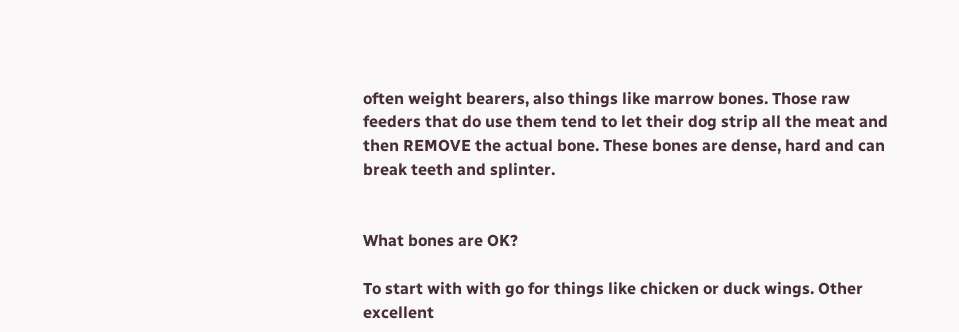often weight bearers, also things like marrow bones. Those raw feeders that do use them tend to let their dog strip all the meat and then REMOVE the actual bone. These bones are dense, hard and can break teeth and splinter.


What bones are OK?

To start with with go for things like chicken or duck wings. Other excellent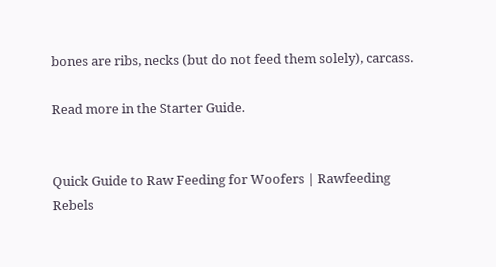bones are ribs, necks (but do not feed them solely), carcass.

Read more in the Starter Guide.


Quick Guide to Raw Feeding for Woofers | Rawfeeding Rebels